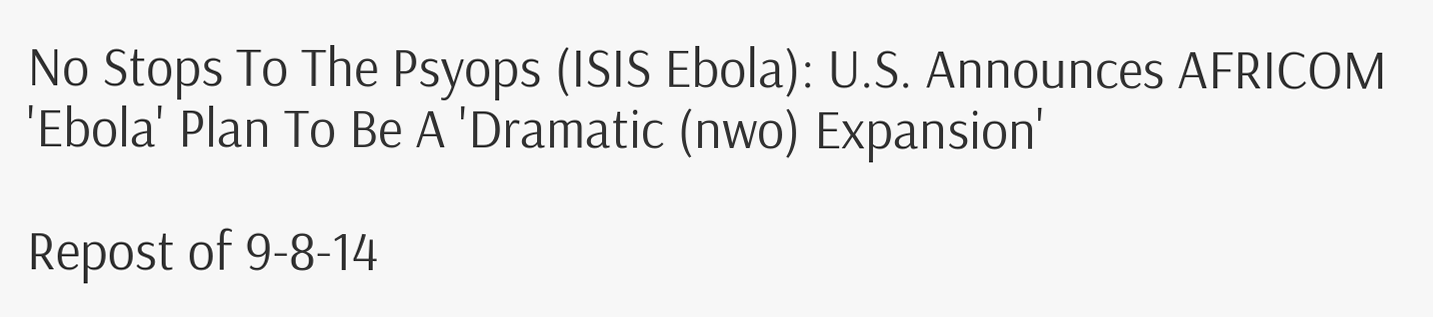No Stops To The Psyops (ISIS Ebola): U.S. Announces AFRICOM 'Ebola' Plan To Be A 'Dramatic (nwo) Expansion'

Repost of 9-8-14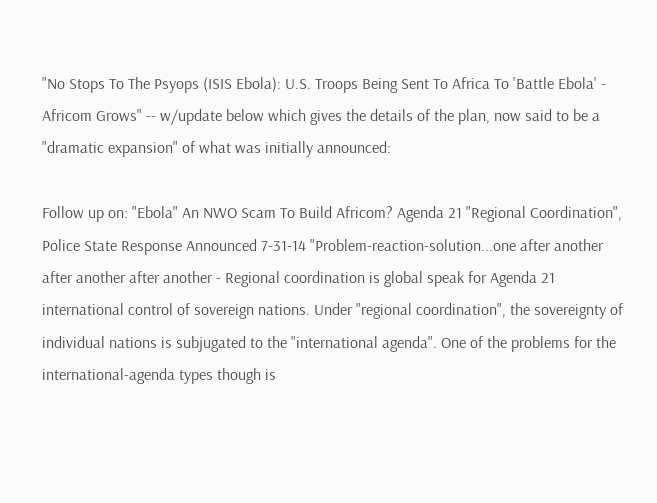"No Stops To The Psyops (ISIS Ebola): U.S. Troops Being Sent To Africa To 'Battle Ebola' - Africom Grows" -- w/update below which gives the details of the plan, now said to be a "dramatic expansion" of what was initially announced:

Follow up on: "Ebola" An NWO Scam To Build Africom? Agenda 21 "Regional Coordination", Police State Response Announced 7-31-14 "Problem-reaction-solution...one after another after another after another - Regional coordination is global speak for Agenda 21 international control of sovereign nations. Under "regional coordination", the sovereignty of individual nations is subjugated to the "international agenda". One of the problems for the international-agenda types though is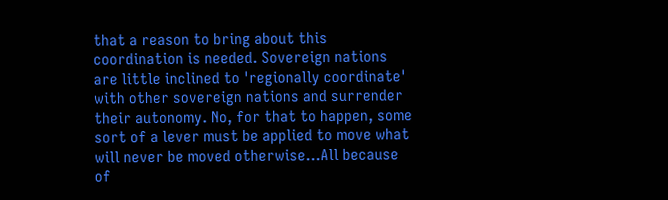that a reason to bring about this coordination is needed. Sovereign nations are little inclined to 'regionally coordinate' with other sovereign nations and surrender their autonomy. No, for that to happen, some sort of a lever must be applied to move what will never be moved otherwise...All because of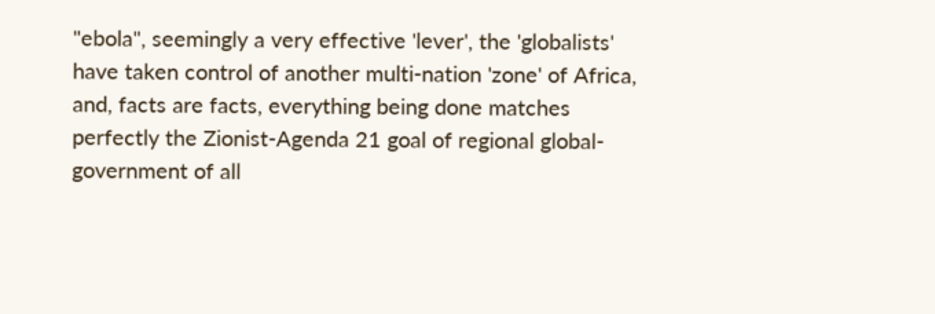"ebola", seemingly a very effective 'lever', the 'globalists' have taken control of another multi-nation 'zone' of Africa, and, facts are facts, everything being done matches perfectly the Zionist-Agenda 21 goal of regional global-government of all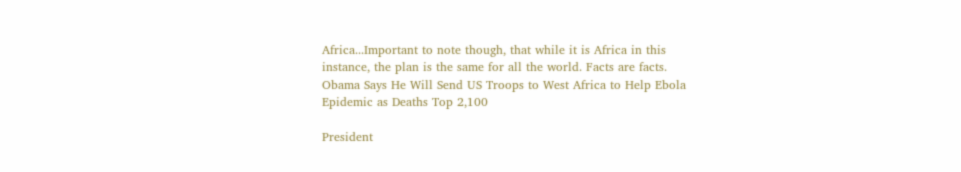Africa...Important to note though, that while it is Africa in this instance, the plan is the same for all the world. Facts are facts.
Obama Says He Will Send US Troops to West Africa to Help Ebola Epidemic as Deaths Top 2,100

President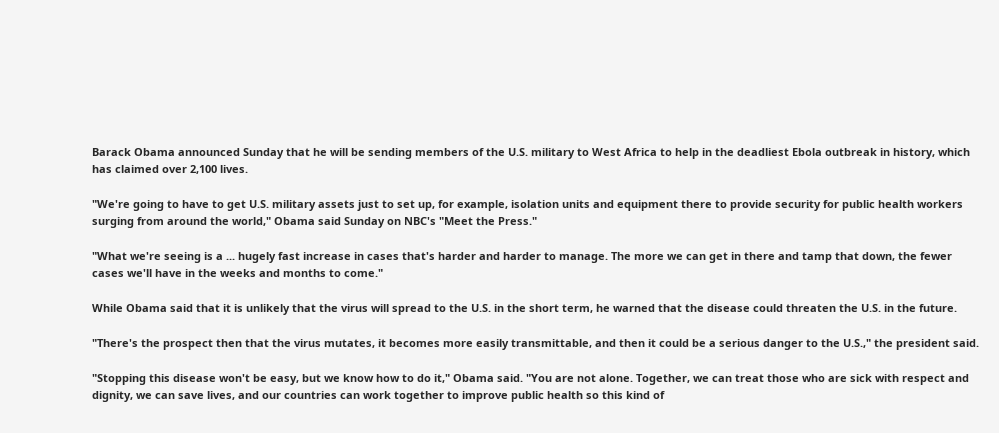Barack Obama announced Sunday that he will be sending members of the U.S. military to West Africa to help in the deadliest Ebola outbreak in history, which has claimed over 2,100 lives.

"We're going to have to get U.S. military assets just to set up, for example, isolation units and equipment there to provide security for public health workers surging from around the world," Obama said Sunday on NBC's "Meet the Press."

"What we're seeing is a ... hugely fast increase in cases that's harder and harder to manage. The more we can get in there and tamp that down, the fewer cases we'll have in the weeks and months to come."

While Obama said that it is unlikely that the virus will spread to the U.S. in the short term, he warned that the disease could threaten the U.S. in the future.

"There's the prospect then that the virus mutates, it becomes more easily transmittable, and then it could be a serious danger to the U.S.," the president said.

"Stopping this disease won't be easy, but we know how to do it," Obama said. "You are not alone. Together, we can treat those who are sick with respect and dignity, we can save lives, and our countries can work together to improve public health so this kind of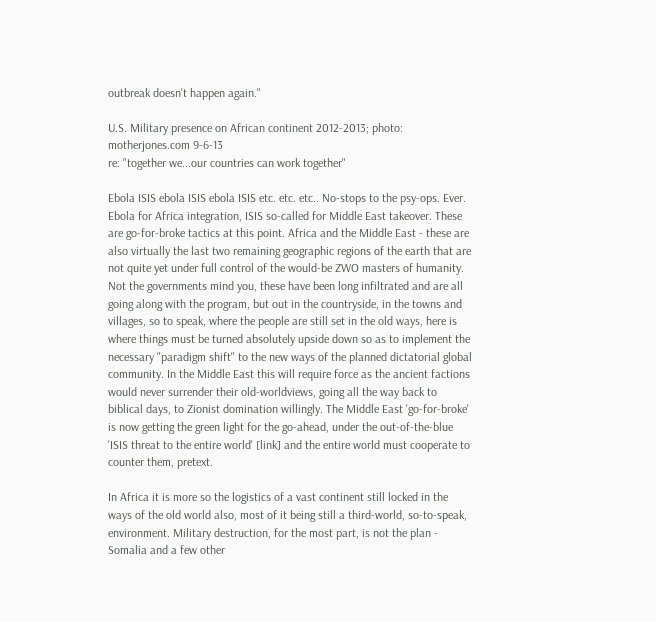outbreak doesn't happen again."

U.S. Military presence on African continent 2012-2013; photo: motherjones.com 9-6-13
re: "together we...our countries can work together"

Ebola ISIS ebola ISIS ebola ISIS etc. etc. etc.. No-stops to the psy-ops. Ever. Ebola for Africa integration, ISIS so-called for Middle East takeover. These are go-for-broke tactics at this point. Africa and the Middle East - these are also virtually the last two remaining geographic regions of the earth that are not quite yet under full control of the would-be ZWO masters of humanity. Not the governments mind you, these have been long infiltrated and are all going along with the program, but out in the countryside, in the towns and villages, so to speak, where the people are still set in the old ways, here is where things must be turned absolutely upside down so as to implement the necessary "paradigm shift" to the new ways of the planned dictatorial global community. In the Middle East this will require force as the ancient factions would never surrender their old-worldviews, going all the way back to biblical days, to Zionist domination willingly. The Middle East 'go-for-broke' is now getting the green light for the go-ahead, under the out-of-the-blue 'ISIS threat to the entire world' [link] and the entire world must cooperate to counter them, pretext.

In Africa it is more so the logistics of a vast continent still locked in the ways of the old world also, most of it being still a third-world, so-to-speak, environment. Military destruction, for the most part, is not the plan - Somalia and a few other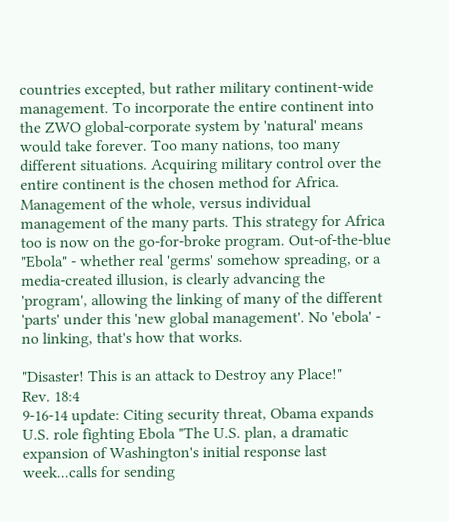countries excepted, but rather military continent-wide management. To incorporate the entire continent into the ZWO global-corporate system by 'natural' means would take forever. Too many nations, too many different situations. Acquiring military control over the entire continent is the chosen method for Africa. Management of the whole, versus individual management of the many parts. This strategy for Africa too is now on the go-for-broke program. Out-of-the-blue "Ebola" - whether real 'germs' somehow spreading, or a media-created illusion, is clearly advancing the 'program', allowing the linking of many of the different 'parts' under this 'new global management'. No 'ebola' - no linking, that's how that works.

"Disaster! This is an attack to Destroy any Place!"
Rev. 18:4
9-16-14 update: Citing security threat, Obama expands U.S. role fighting Ebola "The U.S. plan, a dramatic expansion of Washington's initial response last week...calls for sending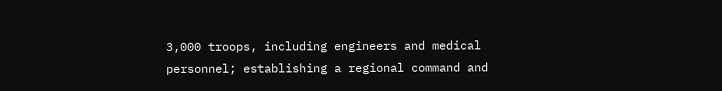3,000 troops, including engineers and medical personnel; establishing a regional command and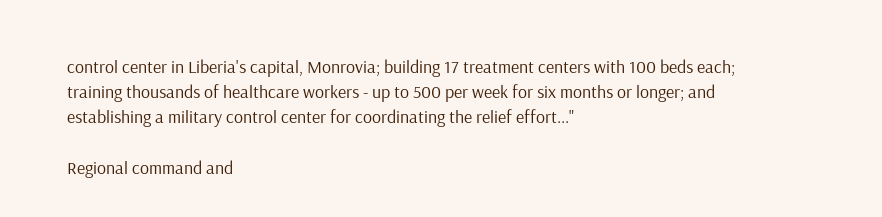control center in Liberia's capital, Monrovia; building 17 treatment centers with 100 beds each; training thousands of healthcare workers - up to 500 per week for six months or longer; and establishing a military control center for coordinating the relief effort..."

Regional command and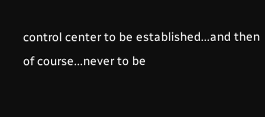control center to be established...and then of course...never to be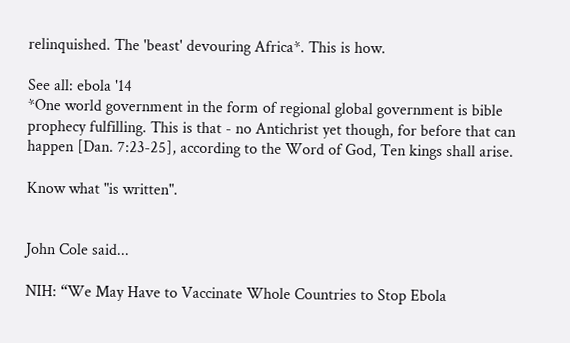relinquished. The 'beast' devouring Africa*. This is how.

See all: ebola '14
*One world government in the form of regional global government is bible prophecy fulfilling. This is that - no Antichrist yet though, for before that can happen [Dan. 7:23-25], according to the Word of God, Ten kings shall arise.

Know what "is written".


John Cole said...

NIH: “We May Have to Vaccinate Whole Countries to Stop Ebola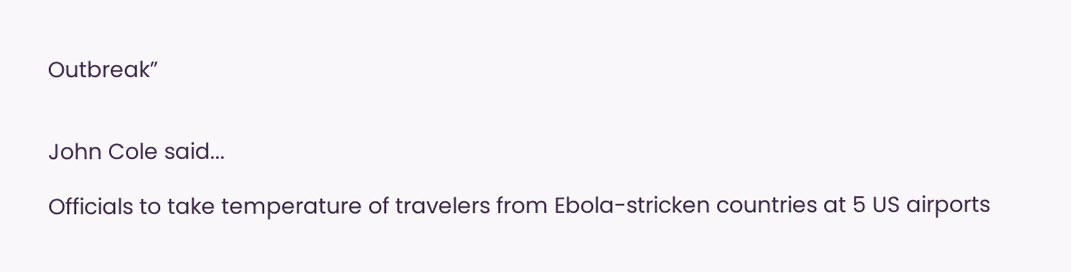Outbreak”


John Cole said...

Officials to take temperature of travelers from Ebola-stricken countries at 5 US airports